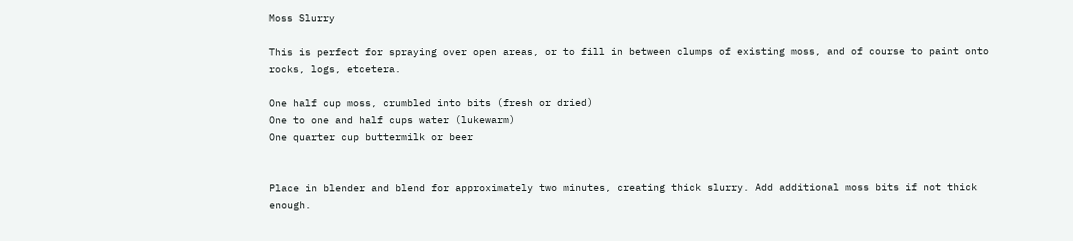Moss Slurry

This is perfect for spraying over open areas, or to fill in between clumps of existing moss, and of course to paint onto rocks, logs, etcetera.

One half cup moss, crumbled into bits (fresh or dried)
One to one and half cups water (lukewarm)
One quarter cup buttermilk or beer


Place in blender and blend for approximately two minutes, creating thick slurry. Add additional moss bits if not thick enough.